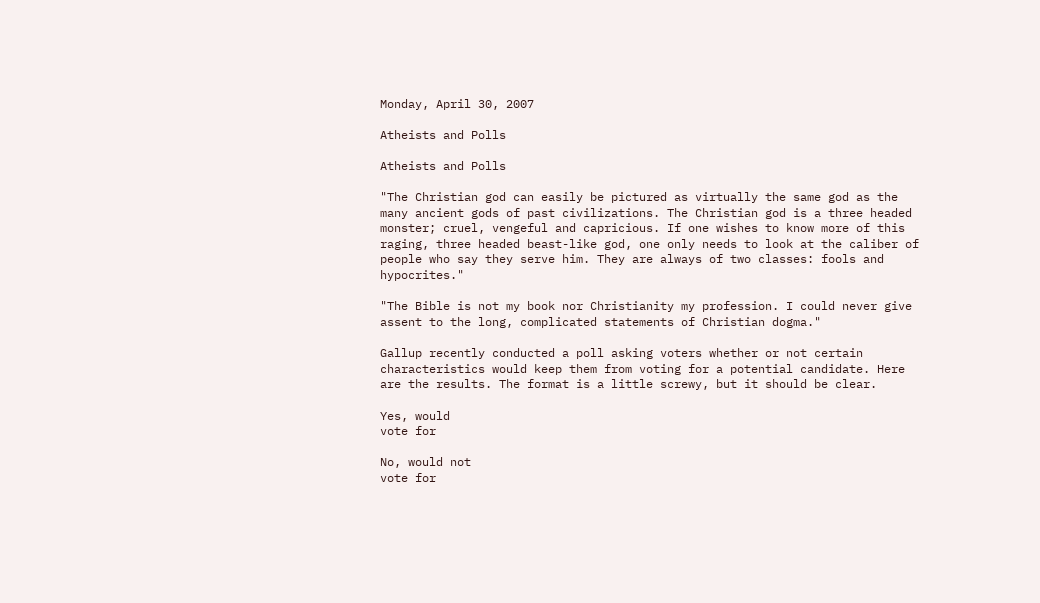Monday, April 30, 2007

Atheists and Polls

Atheists and Polls

"The Christian god can easily be pictured as virtually the same god as the many ancient gods of past civilizations. The Christian god is a three headed monster; cruel, vengeful and capricious. If one wishes to know more of this raging, three headed beast-like god, one only needs to look at the caliber of people who say they serve him. They are always of two classes: fools and hypocrites."

"The Bible is not my book nor Christianity my profession. I could never give assent to the long, complicated statements of Christian dogma."

Gallup recently conducted a poll asking voters whether or not certain characteristics would keep them from voting for a potential candidate. Here are the results. The format is a little screwy, but it should be clear.

Yes, would
vote for

No, would not
vote for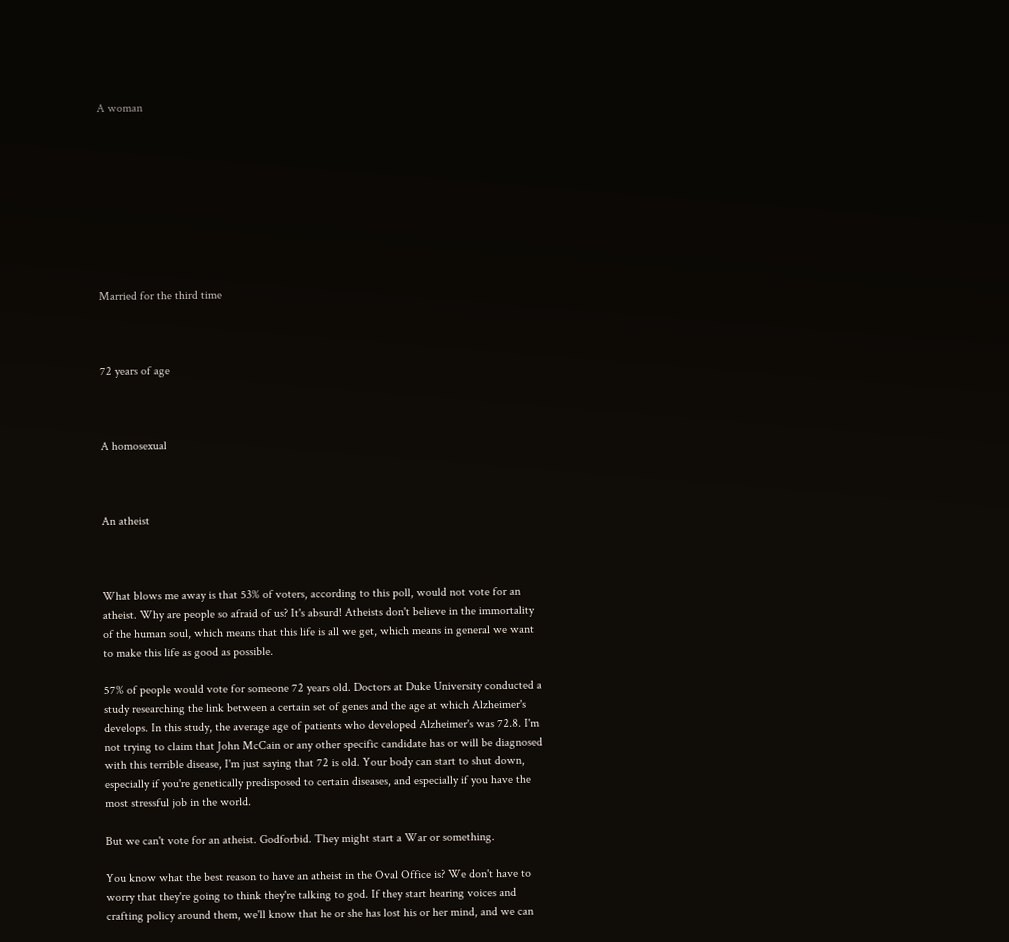A woman









Married for the third time



72 years of age



A homosexual



An atheist



What blows me away is that 53% of voters, according to this poll, would not vote for an atheist. Why are people so afraid of us? It's absurd! Atheists don't believe in the immortality of the human soul, which means that this life is all we get, which means in general we want to make this life as good as possible.

57% of people would vote for someone 72 years old. Doctors at Duke University conducted a study researching the link between a certain set of genes and the age at which Alzheimer's develops. In this study, the average age of patients who developed Alzheimer's was 72.8. I'm not trying to claim that John McCain or any other specific candidate has or will be diagnosed with this terrible disease, I'm just saying that 72 is old. Your body can start to shut down, especially if you're genetically predisposed to certain diseases, and especially if you have the most stressful job in the world.

But we can't vote for an atheist. Godforbid. They might start a War or something.

You know what the best reason to have an atheist in the Oval Office is? We don't have to worry that they're going to think they're talking to god. If they start hearing voices and crafting policy around them, we'll know that he or she has lost his or her mind, and we can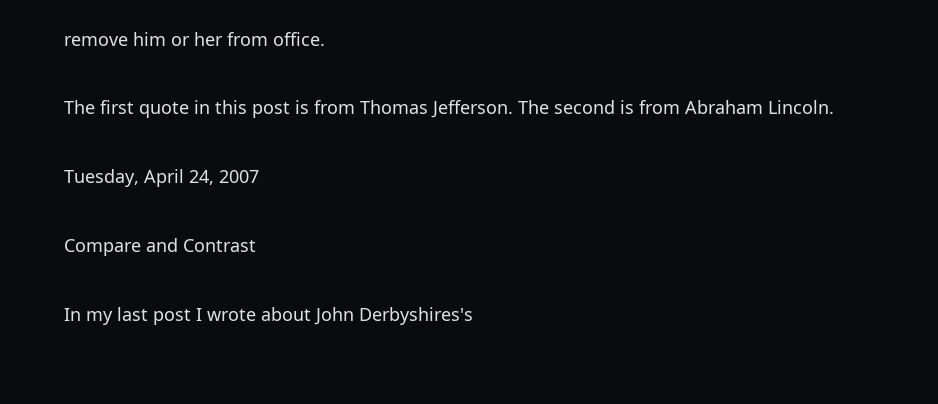remove him or her from office.

The first quote in this post is from Thomas Jefferson. The second is from Abraham Lincoln.

Tuesday, April 24, 2007

Compare and Contrast

In my last post I wrote about John Derbyshires's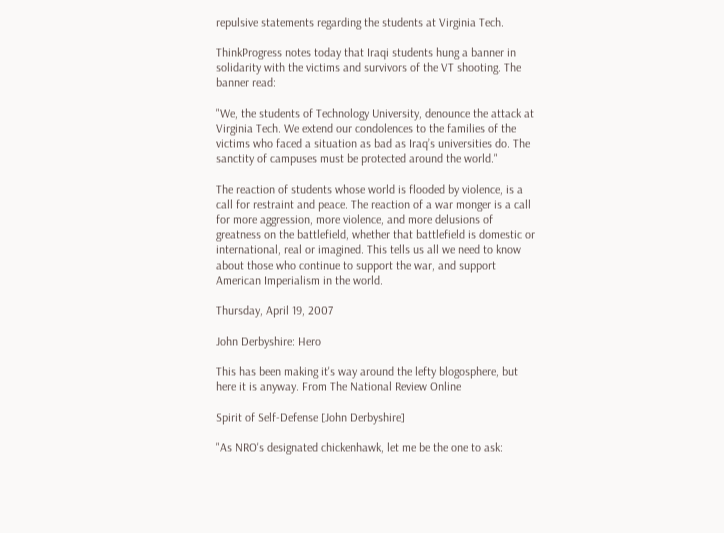repulsive statements regarding the students at Virginia Tech.

ThinkProgress notes today that Iraqi students hung a banner in solidarity with the victims and survivors of the VT shooting. The banner read:

"We, the students of Technology University, denounce the attack at Virginia Tech. We extend our condolences to the families of the victims who faced a situation as bad as Iraq’s universities do. The sanctity of campuses must be protected around the world."

The reaction of students whose world is flooded by violence, is a call for restraint and peace. The reaction of a war monger is a call for more aggression, more violence, and more delusions of greatness on the battlefield, whether that battlefield is domestic or international, real or imagined. This tells us all we need to know about those who continue to support the war, and support American Imperialism in the world.

Thursday, April 19, 2007

John Derbyshire: Hero

This has been making it's way around the lefty blogosphere, but here it is anyway. From The National Review Online

Spirit of Self-Defense [John Derbyshire]

"As NRO's designated chickenhawk, let me be the one to ask: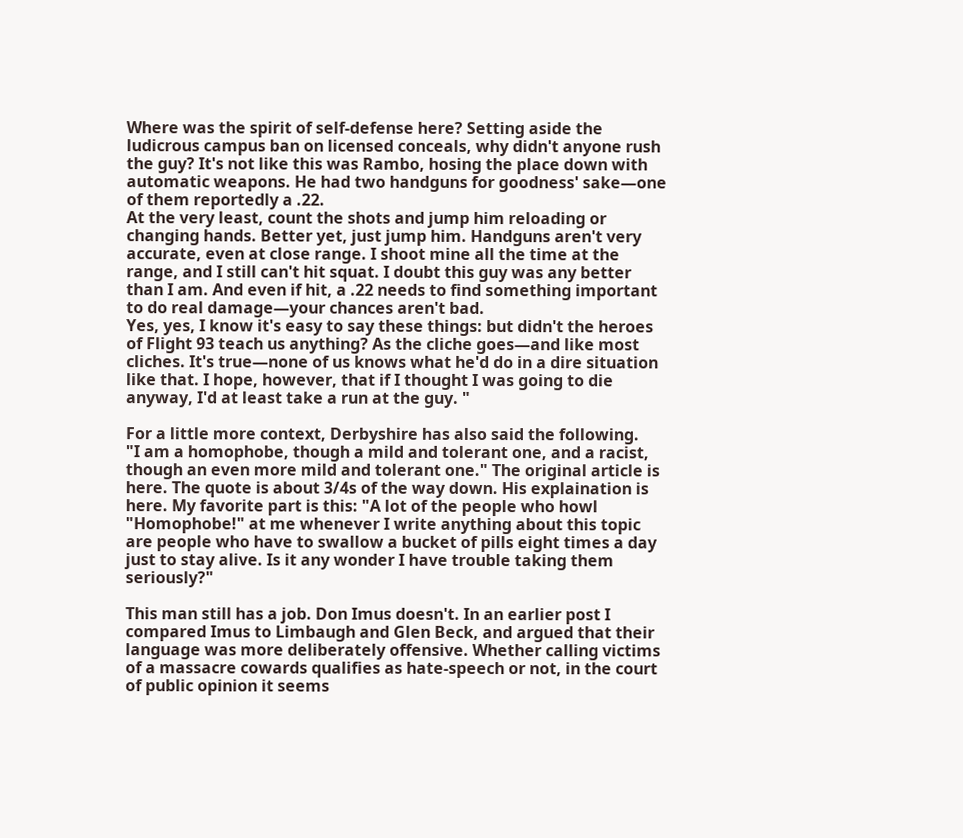Where was the spirit of self-defense here? Setting aside the ludicrous campus ban on licensed conceals, why didn't anyone rush the guy? It's not like this was Rambo, hosing the place down with automatic weapons. He had two handguns for goodness' sake—one of them reportedly a .22.
At the very least, count the shots and jump him reloading or changing hands. Better yet, just jump him. Handguns aren't very accurate, even at close range. I shoot mine all the time at the range, and I still can't hit squat. I doubt this guy was any better than I am. And even if hit, a .22 needs to find something important to do real damage—your chances aren't bad.
Yes, yes, I know it's easy to say these things: but didn't the heroes of Flight 93 teach us anything? As the cliche goes—and like most cliches. It's true—none of us knows what he'd do in a dire situation like that. I hope, however, that if I thought I was going to die anyway, I'd at least take a run at the guy. "

For a little more context, Derbyshire has also said the following.
"I am a homophobe, though a mild and tolerant one, and a racist, though an even more mild and tolerant one." The original article is here. The quote is about 3/4s of the way down. His explaination is here. My favorite part is this: "A lot of the people who howl "Homophobe!" at me whenever I write anything about this topic are people who have to swallow a bucket of pills eight times a day just to stay alive. Is it any wonder I have trouble taking them seriously?"

This man still has a job. Don Imus doesn't. In an earlier post I compared Imus to Limbaugh and Glen Beck, and argued that their language was more deliberately offensive. Whether calling victims of a massacre cowards qualifies as hate-speech or not, in the court of public opinion it seems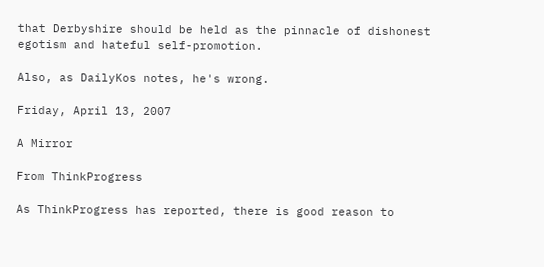that Derbyshire should be held as the pinnacle of dishonest egotism and hateful self-promotion.

Also, as DailyKos notes, he's wrong.

Friday, April 13, 2007

A Mirror

From ThinkProgress

As ThinkProgress has reported, there is good reason to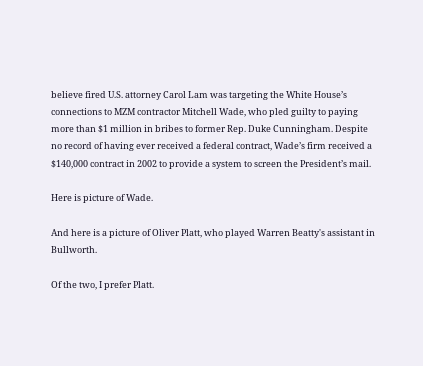believe fired U.S. attorney Carol Lam was targeting the White House’s connections to MZM contractor Mitchell Wade, who pled guilty to paying more than $1 million in bribes to former Rep. Duke Cunningham. Despite no record of having ever received a federal contract, Wade’s firm received a $140,000 contract in 2002 to provide a system to screen the President’s mail.

Here is picture of Wade.

And here is a picture of Oliver Platt, who played Warren Beatty's assistant in Bullworth.

Of the two, I prefer Platt.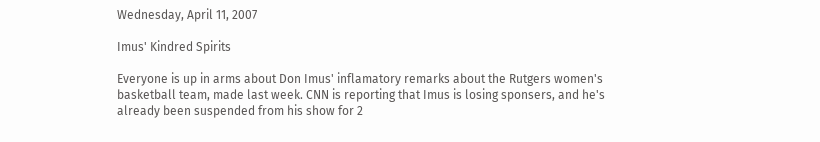Wednesday, April 11, 2007

Imus' Kindred Spirits

Everyone is up in arms about Don Imus' inflamatory remarks about the Rutgers women's basketball team, made last week. CNN is reporting that Imus is losing sponsers, and he's already been suspended from his show for 2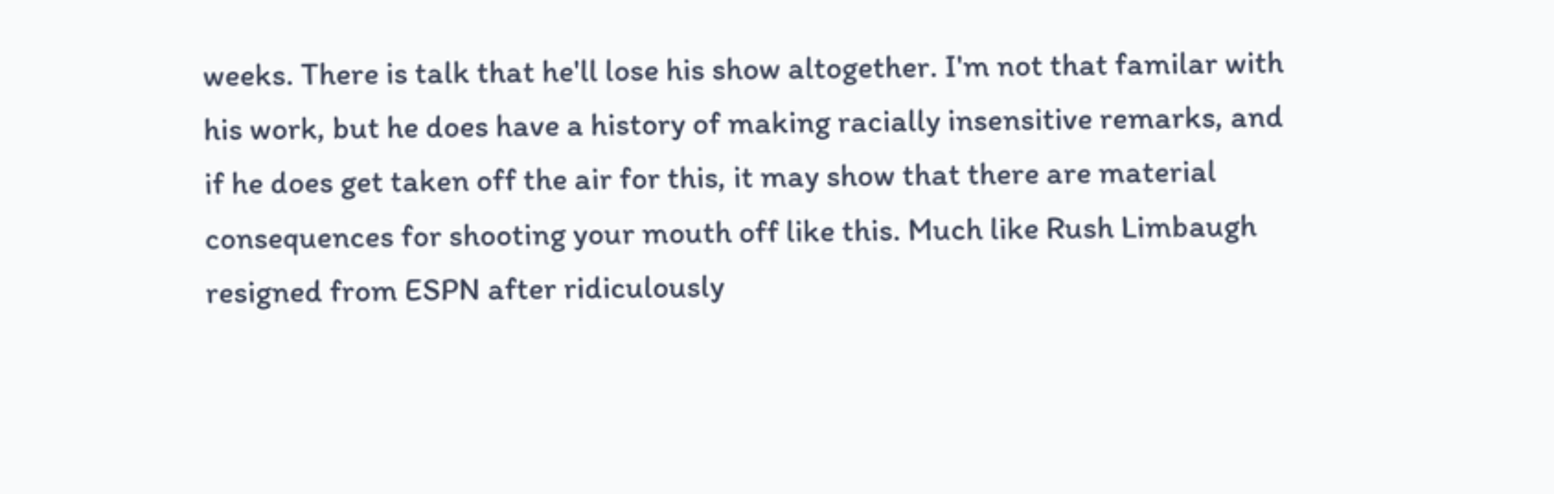weeks. There is talk that he'll lose his show altogether. I'm not that familar with his work, but he does have a history of making racially insensitive remarks, and if he does get taken off the air for this, it may show that there are material consequences for shooting your mouth off like this. Much like Rush Limbaugh resigned from ESPN after ridiculously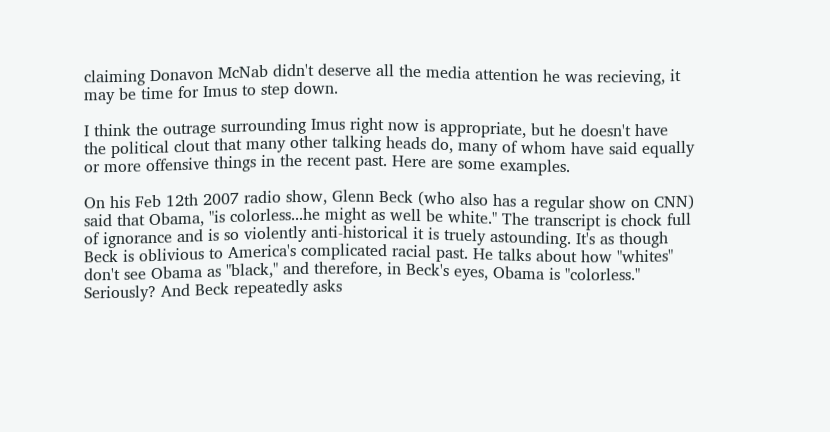claiming Donavon McNab didn't deserve all the media attention he was recieving, it may be time for Imus to step down.

I think the outrage surrounding Imus right now is appropriate, but he doesn't have the political clout that many other talking heads do, many of whom have said equally or more offensive things in the recent past. Here are some examples.

On his Feb 12th 2007 radio show, Glenn Beck (who also has a regular show on CNN) said that Obama, "is colorless...he might as well be white." The transcript is chock full of ignorance and is so violently anti-historical it is truely astounding. It's as though Beck is oblivious to America's complicated racial past. He talks about how "whites" don't see Obama as "black," and therefore, in Beck's eyes, Obama is "colorless." Seriously? And Beck repeatedly asks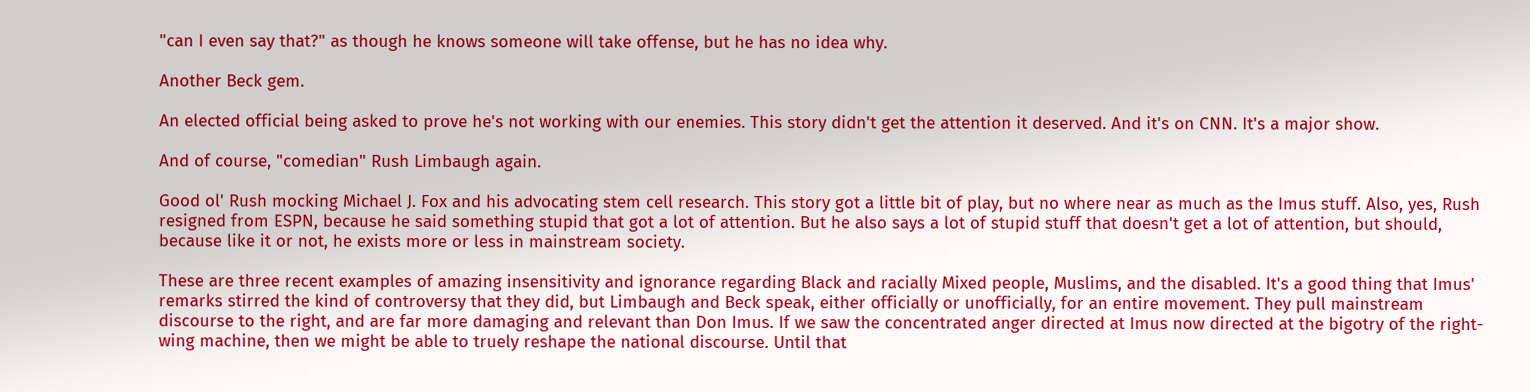"can I even say that?" as though he knows someone will take offense, but he has no idea why.

Another Beck gem.

An elected official being asked to prove he's not working with our enemies. This story didn't get the attention it deserved. And it's on CNN. It's a major show.

And of course, "comedian" Rush Limbaugh again.

Good ol' Rush mocking Michael J. Fox and his advocating stem cell research. This story got a little bit of play, but no where near as much as the Imus stuff. Also, yes, Rush resigned from ESPN, because he said something stupid that got a lot of attention. But he also says a lot of stupid stuff that doesn't get a lot of attention, but should, because like it or not, he exists more or less in mainstream society.

These are three recent examples of amazing insensitivity and ignorance regarding Black and racially Mixed people, Muslims, and the disabled. It's a good thing that Imus' remarks stirred the kind of controversy that they did, but Limbaugh and Beck speak, either officially or unofficially, for an entire movement. They pull mainstream discourse to the right, and are far more damaging and relevant than Don Imus. If we saw the concentrated anger directed at Imus now directed at the bigotry of the right-wing machine, then we might be able to truely reshape the national discourse. Until that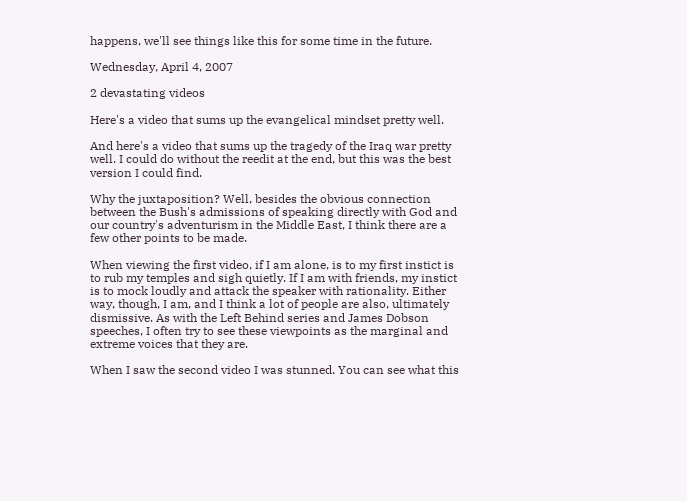happens, we'll see things like this for some time in the future.

Wednesday, April 4, 2007

2 devastating videos

Here's a video that sums up the evangelical mindset pretty well.

And here's a video that sums up the tragedy of the Iraq war pretty well. I could do without the reedit at the end, but this was the best version I could find.

Why the juxtaposition? Well, besides the obvious connection between the Bush's admissions of speaking directly with God and our country's adventurism in the Middle East, I think there are a few other points to be made.

When viewing the first video, if I am alone, is to my first instict is to rub my temples and sigh quietly. If I am with friends, my instict is to mock loudly and attack the speaker with rationality. Either way, though, I am, and I think a lot of people are also, ultimately dismissive. As with the Left Behind series and James Dobson speeches, I often try to see these viewpoints as the marginal and extreme voices that they are.

When I saw the second video I was stunned. You can see what this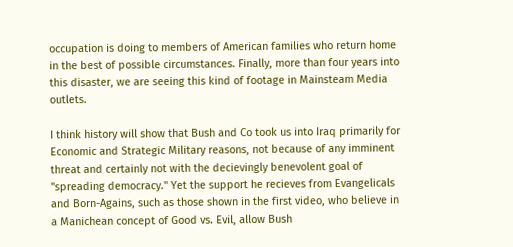occupation is doing to members of American families who return home in the best of possible circumstances. Finally, more than four years into this disaster, we are seeing this kind of footage in Mainsteam Media outlets.

I think history will show that Bush and Co took us into Iraq primarily for Economic and Strategic Military reasons, not because of any imminent threat and certainly not with the decievingly benevolent goal of "spreading democracy." Yet the support he recieves from Evangelicals and Born-Agains, such as those shown in the first video, who believe in a Manichean concept of Good vs. Evil, allow Bush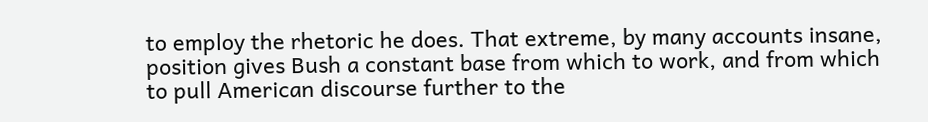to employ the rhetoric he does. That extreme, by many accounts insane, position gives Bush a constant base from which to work, and from which to pull American discourse further to the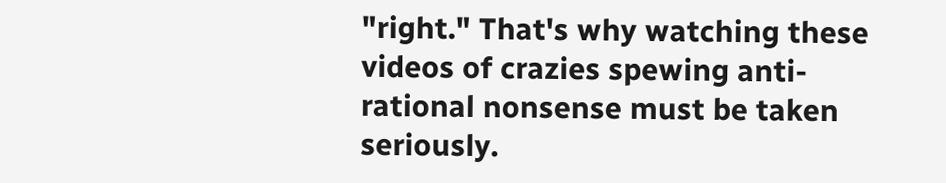"right." That's why watching these videos of crazies spewing anti-rational nonsense must be taken seriously.